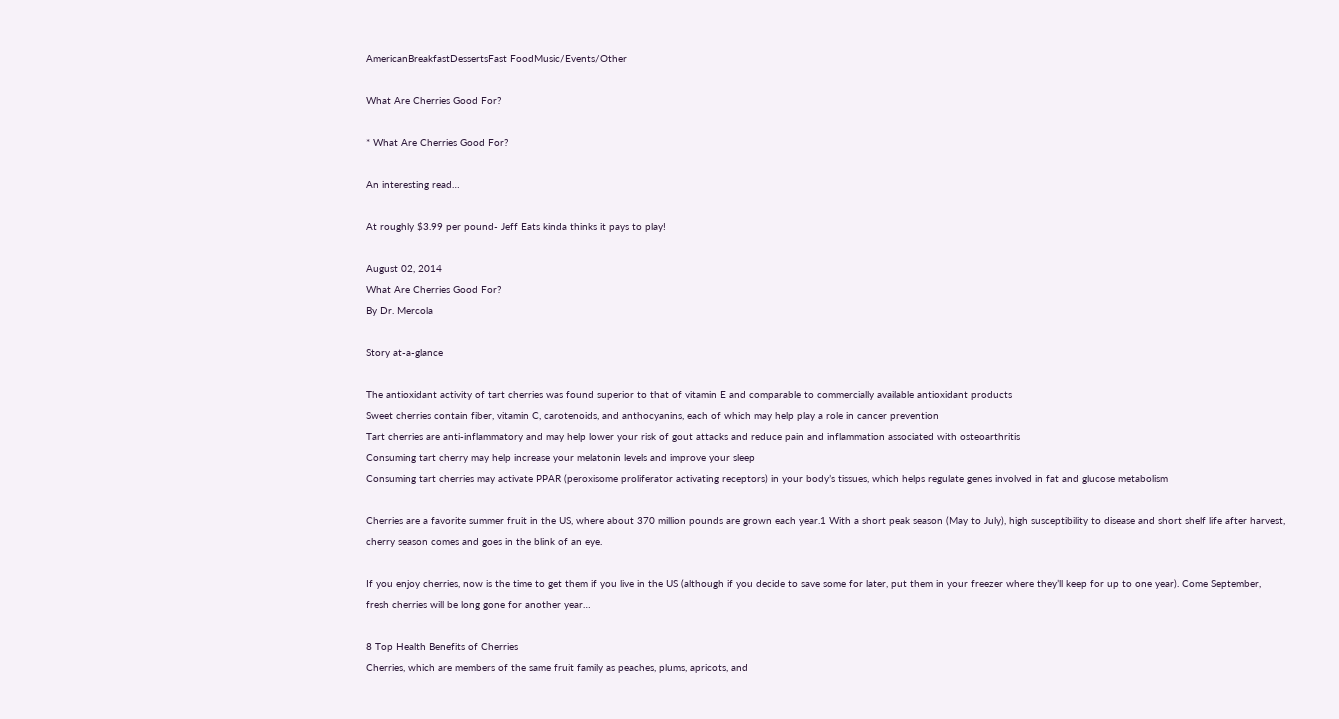AmericanBreakfastDessertsFast FoodMusic/Events/Other

What Are Cherries Good For?

* What Are Cherries Good For?

An interesting read…

At roughly $3.99 per pound- Jeff Eats kinda thinks it pays to play!

August 02, 2014
What Are Cherries Good For?
By Dr. Mercola

Story at-a-glance

The antioxidant activity of tart cherries was found superior to that of vitamin E and comparable to commercially available antioxidant products
Sweet cherries contain fiber, vitamin C, carotenoids, and anthocyanins, each of which may help play a role in cancer prevention
Tart cherries are anti-inflammatory and may help lower your risk of gout attacks and reduce pain and inflammation associated with osteoarthritis
Consuming tart cherry may help increase your melatonin levels and improve your sleep
Consuming tart cherries may activate PPAR (peroxisome proliferator activating receptors) in your body’s tissues, which helps regulate genes involved in fat and glucose metabolism

Cherries are a favorite summer fruit in the US, where about 370 million pounds are grown each year.1 With a short peak season (May to July), high susceptibility to disease and short shelf life after harvest, cherry season comes and goes in the blink of an eye.

If you enjoy cherries, now is the time to get them if you live in the US (although if you decide to save some for later, put them in your freezer where they’ll keep for up to one year). Come September, fresh cherries will be long gone for another year…

8 Top Health Benefits of Cherries
Cherries, which are members of the same fruit family as peaches, plums, apricots, and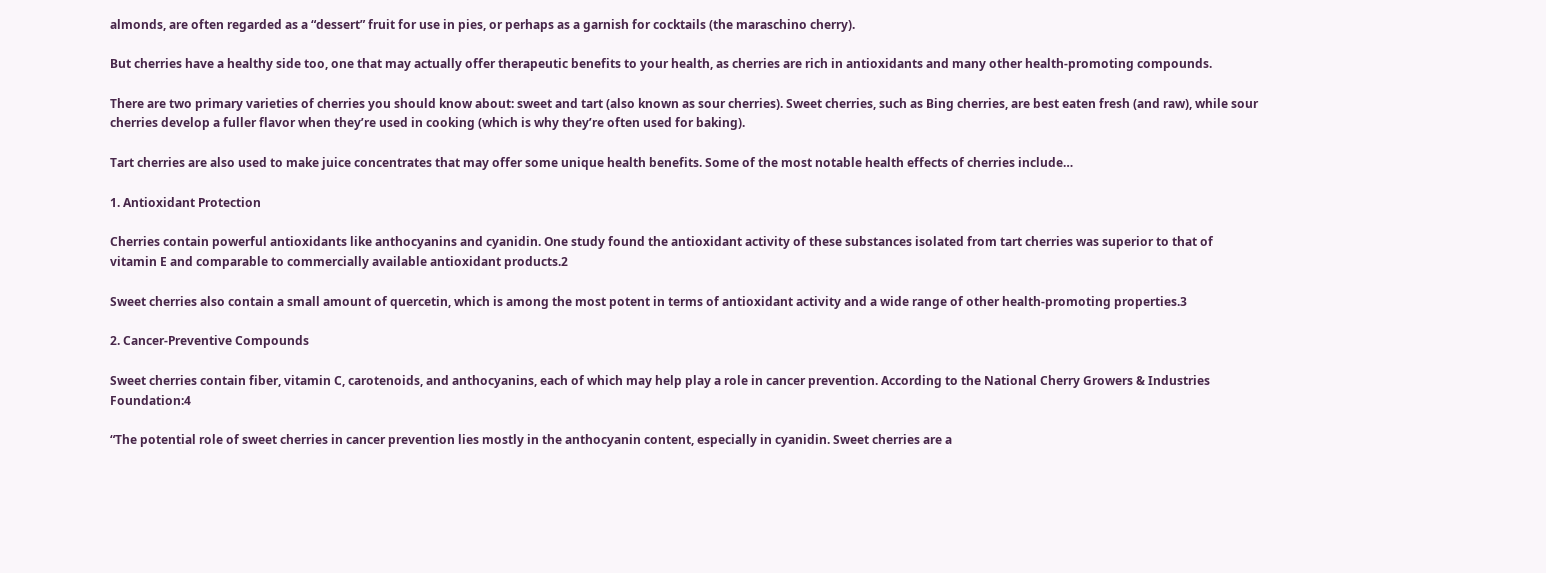almonds, are often regarded as a “dessert” fruit for use in pies, or perhaps as a garnish for cocktails (the maraschino cherry).

But cherries have a healthy side too, one that may actually offer therapeutic benefits to your health, as cherries are rich in antioxidants and many other health-promoting compounds.

There are two primary varieties of cherries you should know about: sweet and tart (also known as sour cherries). Sweet cherries, such as Bing cherries, are best eaten fresh (and raw), while sour cherries develop a fuller flavor when they’re used in cooking (which is why they’re often used for baking).

Tart cherries are also used to make juice concentrates that may offer some unique health benefits. Some of the most notable health effects of cherries include…

1. Antioxidant Protection

Cherries contain powerful antioxidants like anthocyanins and cyanidin. One study found the antioxidant activity of these substances isolated from tart cherries was superior to that of vitamin E and comparable to commercially available antioxidant products.2

Sweet cherries also contain a small amount of quercetin, which is among the most potent in terms of antioxidant activity and a wide range of other health-promoting properties.3

2. Cancer-Preventive Compounds

Sweet cherries contain fiber, vitamin C, carotenoids, and anthocyanins, each of which may help play a role in cancer prevention. According to the National Cherry Growers & Industries Foundation:4

“The potential role of sweet cherries in cancer prevention lies mostly in the anthocyanin content, especially in cyanidin. Sweet cherries are a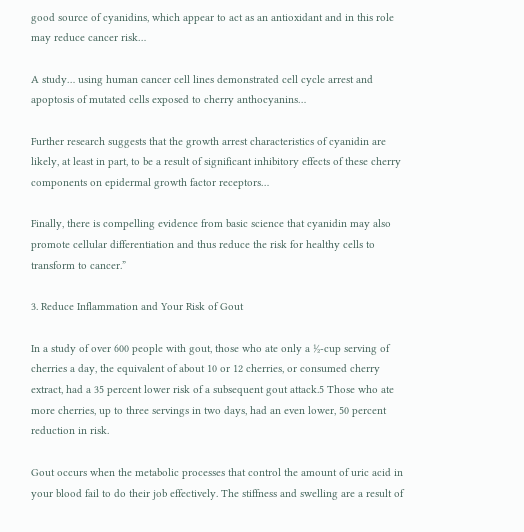good source of cyanidins, which appear to act as an antioxidant and in this role may reduce cancer risk…

A study… using human cancer cell lines demonstrated cell cycle arrest and apoptosis of mutated cells exposed to cherry anthocyanins…

Further research suggests that the growth arrest characteristics of cyanidin are likely, at least in part, to be a result of significant inhibitory effects of these cherry components on epidermal growth factor receptors…

Finally, there is compelling evidence from basic science that cyanidin may also promote cellular differentiation and thus reduce the risk for healthy cells to transform to cancer.”

3. Reduce Inflammation and Your Risk of Gout

In a study of over 600 people with gout, those who ate only a ½-cup serving of cherries a day, the equivalent of about 10 or 12 cherries, or consumed cherry extract, had a 35 percent lower risk of a subsequent gout attack.5 Those who ate more cherries, up to three servings in two days, had an even lower, 50 percent reduction in risk.

Gout occurs when the metabolic processes that control the amount of uric acid in your blood fail to do their job effectively. The stiffness and swelling are a result of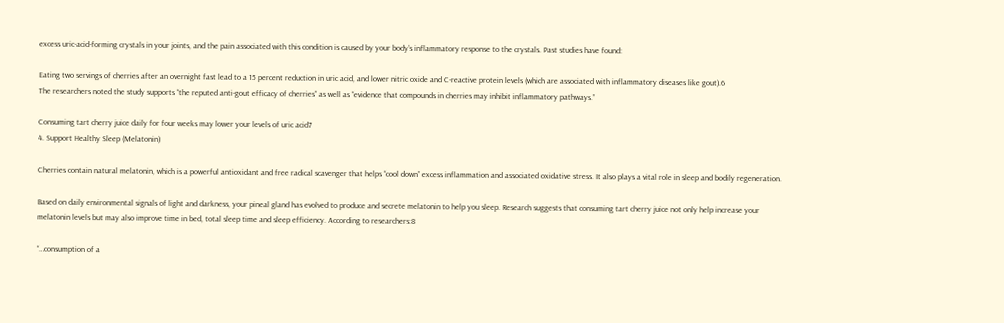excess uric-acid-forming crystals in your joints, and the pain associated with this condition is caused by your body’s inflammatory response to the crystals. Past studies have found:

Eating two servings of cherries after an overnight fast lead to a 15 percent reduction in uric acid, and lower nitric oxide and C-reactive protein levels (which are associated with inflammatory diseases like gout).6
The researchers noted the study supports “the reputed anti-gout efficacy of cherries” as well as “evidence that compounds in cherries may inhibit inflammatory pathways.”

Consuming tart cherry juice daily for four weeks may lower your levels of uric acid7
4. Support Healthy Sleep (Melatonin)

Cherries contain natural melatonin, which is a powerful antioxidant and free radical scavenger that helps “cool down” excess inflammation and associated oxidative stress. It also plays a vital role in sleep and bodily regeneration.

Based on daily environmental signals of light and darkness, your pineal gland has evolved to produce and secrete melatonin to help you sleep. Research suggests that consuming tart cherry juice not only help increase your melatonin levels but may also improve time in bed, total sleep time and sleep efficiency. According to researchers:8

“…consumption of a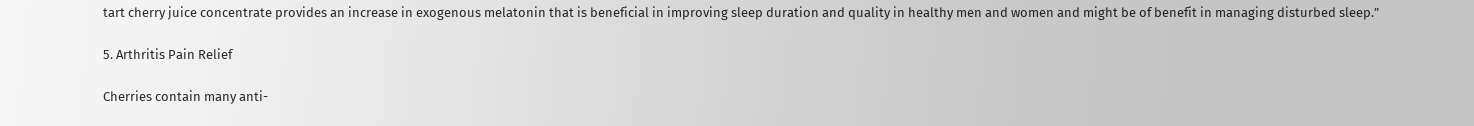tart cherry juice concentrate provides an increase in exogenous melatonin that is beneficial in improving sleep duration and quality in healthy men and women and might be of benefit in managing disturbed sleep.”

5. Arthritis Pain Relief

Cherries contain many anti-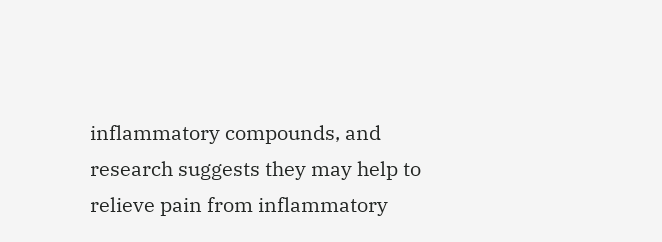inflammatory compounds, and research suggests they may help to relieve pain from inflammatory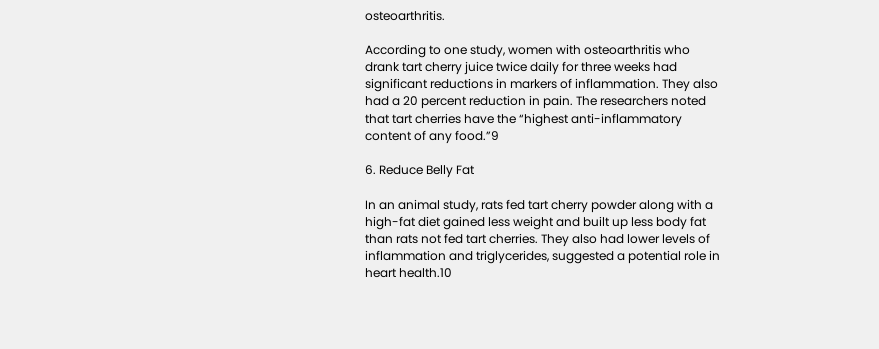osteoarthritis.

According to one study, women with osteoarthritis who drank tart cherry juice twice daily for three weeks had significant reductions in markers of inflammation. They also had a 20 percent reduction in pain. The researchers noted that tart cherries have the “highest anti-inflammatory content of any food.”9

6. Reduce Belly Fat

In an animal study, rats fed tart cherry powder along with a high-fat diet gained less weight and built up less body fat than rats not fed tart cherries. They also had lower levels of inflammation and triglycerides, suggested a potential role in heart health.10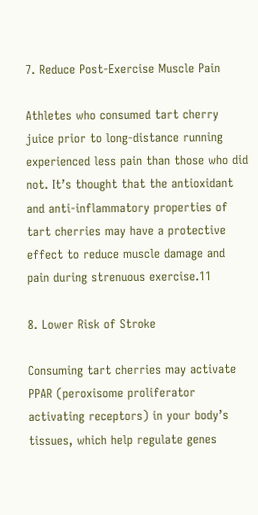7. Reduce Post-Exercise Muscle Pain

Athletes who consumed tart cherry juice prior to long-distance running experienced less pain than those who did not. It’s thought that the antioxidant and anti-inflammatory properties of tart cherries may have a protective effect to reduce muscle damage and pain during strenuous exercise.11

8. Lower Risk of Stroke

Consuming tart cherries may activate PPAR (peroxisome proliferator activating receptors) in your body’s tissues, which help regulate genes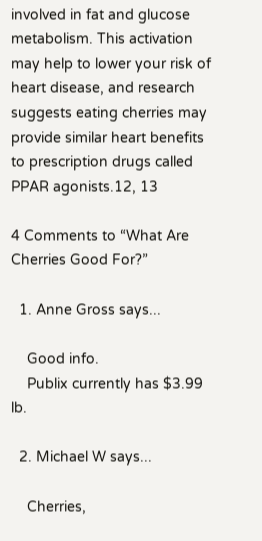involved in fat and glucose metabolism. This activation may help to lower your risk of heart disease, and research suggests eating cherries may provide similar heart benefits to prescription drugs called PPAR agonists.12, 13

4 Comments to “What Are Cherries Good For?”

  1. Anne Gross says...

    Good info.
    Publix currently has $3.99 lb.

  2. Michael W says...

    Cherries,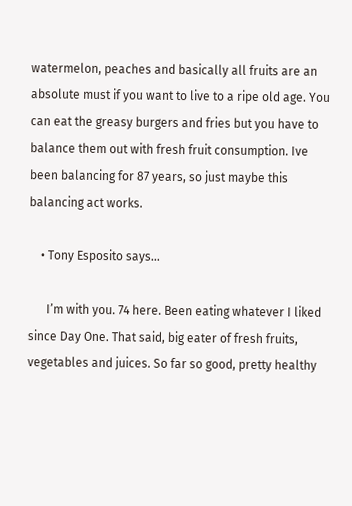watermelon, peaches and basically all fruits are an absolute must if you want to live to a ripe old age. You can eat the greasy burgers and fries but you have to balance them out with fresh fruit consumption. Ive been balancing for 87 years, so just maybe this balancing act works.

    • Tony Esposito says...

      I’m with you. 74 here. Been eating whatever I liked since Day One. That said, big eater of fresh fruits, vegetables and juices. So far so good, pretty healthy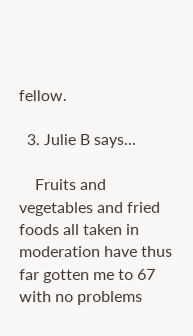fellow.

  3. Julie B says...

    Fruits and vegetables and fried foods all taken in moderation have thus far gotten me to 67 with no problems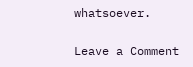whatsoever.

Leave a Comment